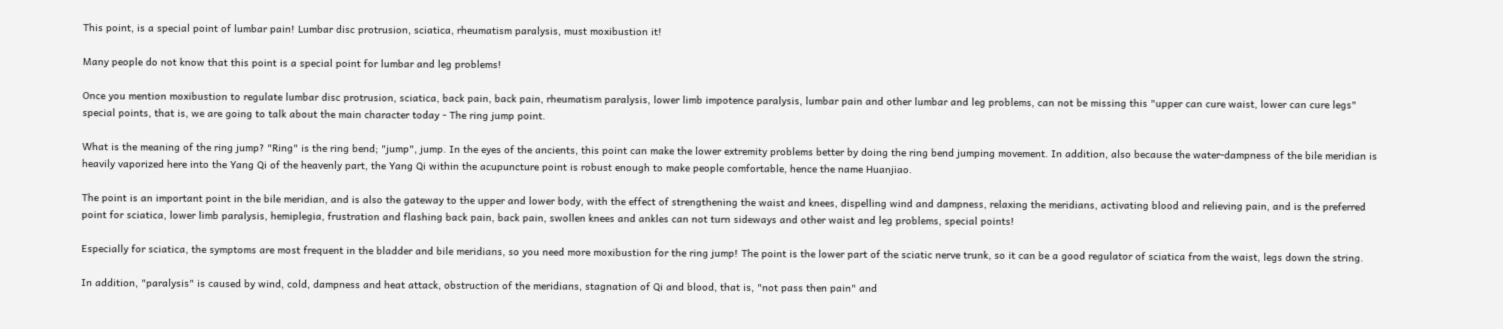This point, is a special point of lumbar pain! Lumbar disc protrusion, sciatica, rheumatism paralysis, must moxibustion it!

Many people do not know that this point is a special point for lumbar and leg problems!

Once you mention moxibustion to regulate lumbar disc protrusion, sciatica, back pain, back pain, rheumatism paralysis, lower limb impotence paralysis, lumbar pain and other lumbar and leg problems, can not be missing this "upper can cure waist, lower can cure legs" special points, that is, we are going to talk about the main character today - The ring jump point.

What is the meaning of the ring jump? "Ring" is the ring bend; "jump", jump. In the eyes of the ancients, this point can make the lower extremity problems better by doing the ring bend jumping movement. In addition, also because the water-dampness of the bile meridian is heavily vaporized here into the Yang Qi of the heavenly part, the Yang Qi within the acupuncture point is robust enough to make people comfortable, hence the name Huanjiao.

The point is an important point in the bile meridian, and is also the gateway to the upper and lower body, with the effect of strengthening the waist and knees, dispelling wind and dampness, relaxing the meridians, activating blood and relieving pain, and is the preferred point for sciatica, lower limb paralysis, hemiplegia, frustration and flashing back pain, back pain, swollen knees and ankles can not turn sideways and other waist and leg problems, special points!

Especially for sciatica, the symptoms are most frequent in the bladder and bile meridians, so you need more moxibustion for the ring jump! The point is the lower part of the sciatic nerve trunk, so it can be a good regulator of sciatica from the waist, legs down the string.

In addition, "paralysis" is caused by wind, cold, dampness and heat attack, obstruction of the meridians, stagnation of Qi and blood, that is, "not pass then pain" and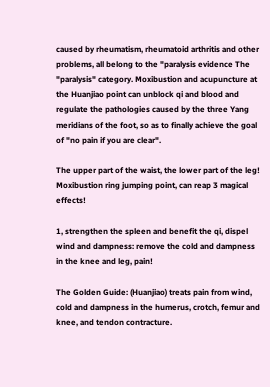caused by rheumatism, rheumatoid arthritis and other problems, all belong to the "paralysis evidence The "paralysis" category. Moxibustion and acupuncture at the Huanjiao point can unblock qi and blood and regulate the pathologies caused by the three Yang meridians of the foot, so as to finally achieve the goal of "no pain if you are clear".

The upper part of the waist, the lower part of the leg! Moxibustion ring jumping point, can reap 3 magical effects!

1, strengthen the spleen and benefit the qi, dispel wind and dampness: remove the cold and dampness in the knee and leg, pain!

The Golden Guide: (Huanjiao) treats pain from wind, cold and dampness in the humerus, crotch, femur and knee, and tendon contracture.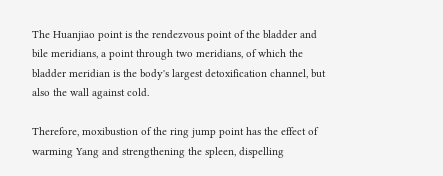The Huanjiao point is the rendezvous point of the bladder and bile meridians, a point through two meridians, of which the bladder meridian is the body's largest detoxification channel, but also the wall against cold.

Therefore, moxibustion of the ring jump point has the effect of warming Yang and strengthening the spleen, dispelling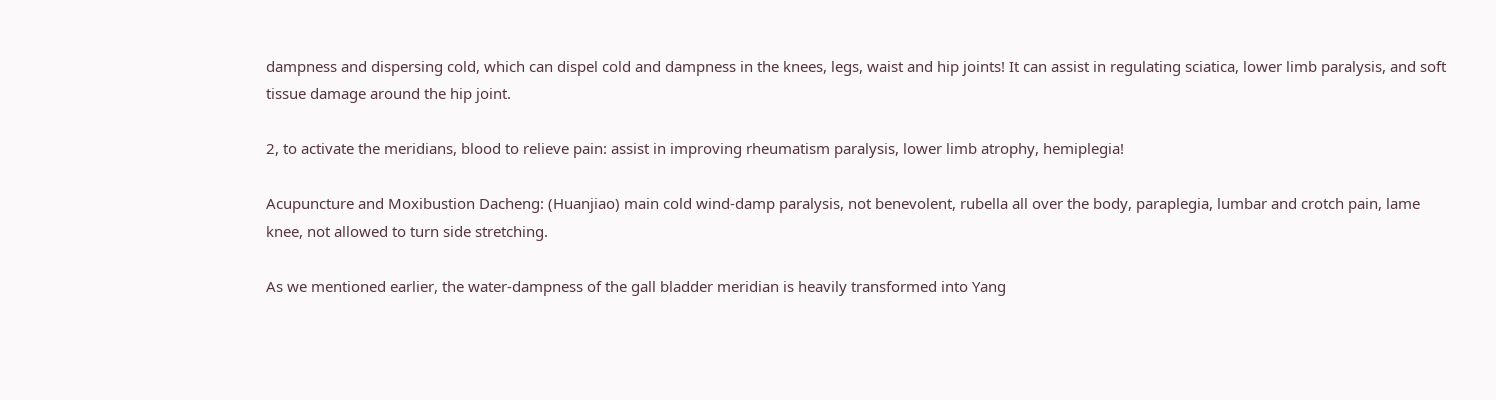dampness and dispersing cold, which can dispel cold and dampness in the knees, legs, waist and hip joints! It can assist in regulating sciatica, lower limb paralysis, and soft tissue damage around the hip joint.

2, to activate the meridians, blood to relieve pain: assist in improving rheumatism paralysis, lower limb atrophy, hemiplegia!

Acupuncture and Moxibustion Dacheng: (Huanjiao) main cold wind-damp paralysis, not benevolent, rubella all over the body, paraplegia, lumbar and crotch pain, lame knee, not allowed to turn side stretching.

As we mentioned earlier, the water-dampness of the gall bladder meridian is heavily transformed into Yang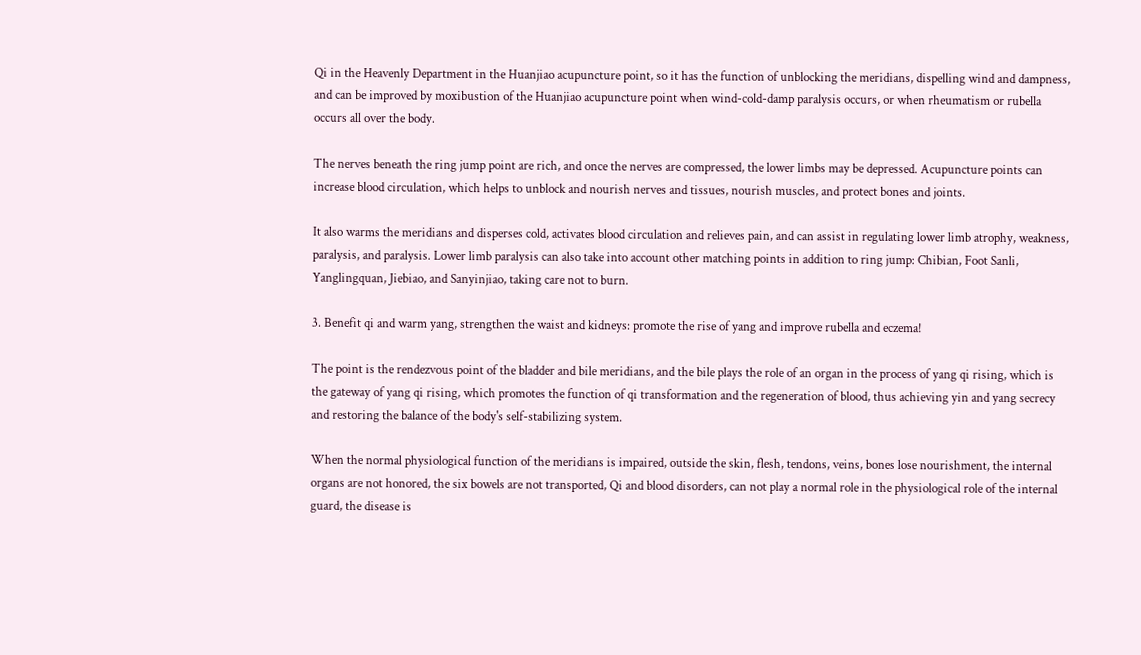Qi in the Heavenly Department in the Huanjiao acupuncture point, so it has the function of unblocking the meridians, dispelling wind and dampness, and can be improved by moxibustion of the Huanjiao acupuncture point when wind-cold-damp paralysis occurs, or when rheumatism or rubella occurs all over the body.

The nerves beneath the ring jump point are rich, and once the nerves are compressed, the lower limbs may be depressed. Acupuncture points can increase blood circulation, which helps to unblock and nourish nerves and tissues, nourish muscles, and protect bones and joints.

It also warms the meridians and disperses cold, activates blood circulation and relieves pain, and can assist in regulating lower limb atrophy, weakness, paralysis, and paralysis. Lower limb paralysis can also take into account other matching points in addition to ring jump: Chibian, Foot Sanli, Yanglingquan, Jiebiao, and Sanyinjiao, taking care not to burn.

3. Benefit qi and warm yang, strengthen the waist and kidneys: promote the rise of yang and improve rubella and eczema!

The point is the rendezvous point of the bladder and bile meridians, and the bile plays the role of an organ in the process of yang qi rising, which is the gateway of yang qi rising, which promotes the function of qi transformation and the regeneration of blood, thus achieving yin and yang secrecy and restoring the balance of the body's self-stabilizing system.

When the normal physiological function of the meridians is impaired, outside the skin, flesh, tendons, veins, bones lose nourishment, the internal organs are not honored, the six bowels are not transported, Qi and blood disorders, can not play a normal role in the physiological role of the internal guard, the disease is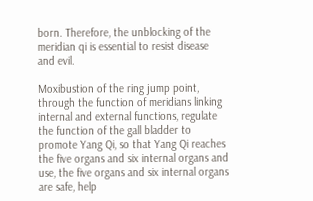born. Therefore, the unblocking of the meridian qi is essential to resist disease and evil.

Moxibustion of the ring jump point, through the function of meridians linking internal and external functions, regulate the function of the gall bladder to promote Yang Qi, so that Yang Qi reaches the five organs and six internal organs and use, the five organs and six internal organs are safe, help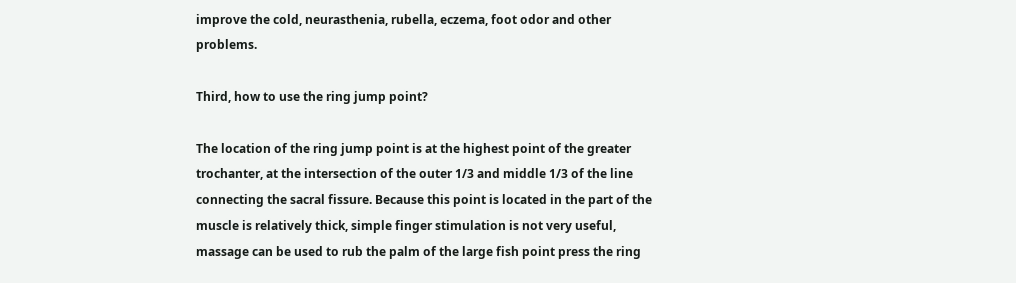improve the cold, neurasthenia, rubella, eczema, foot odor and other problems.

Third, how to use the ring jump point?

The location of the ring jump point is at the highest point of the greater trochanter, at the intersection of the outer 1/3 and middle 1/3 of the line connecting the sacral fissure. Because this point is located in the part of the muscle is relatively thick, simple finger stimulation is not very useful, massage can be used to rub the palm of the large fish point press the ring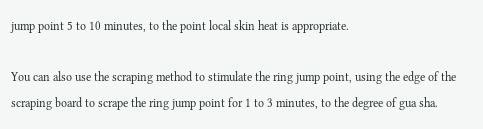jump point 5 to 10 minutes, to the point local skin heat is appropriate.

You can also use the scraping method to stimulate the ring jump point, using the edge of the scraping board to scrape the ring jump point for 1 to 3 minutes, to the degree of gua sha.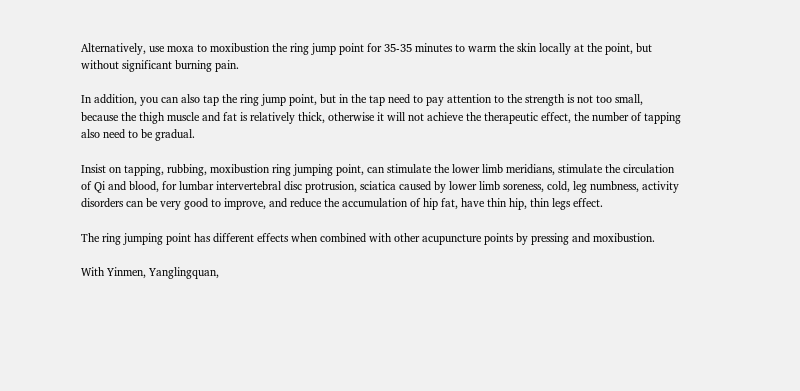Alternatively, use moxa to moxibustion the ring jump point for 35-35 minutes to warm the skin locally at the point, but without significant burning pain.

In addition, you can also tap the ring jump point, but in the tap need to pay attention to the strength is not too small, because the thigh muscle and fat is relatively thick, otherwise it will not achieve the therapeutic effect, the number of tapping also need to be gradual.

Insist on tapping, rubbing, moxibustion ring jumping point, can stimulate the lower limb meridians, stimulate the circulation of Qi and blood, for lumbar intervertebral disc protrusion, sciatica caused by lower limb soreness, cold, leg numbness, activity disorders can be very good to improve, and reduce the accumulation of hip fat, have thin hip, thin legs effect.

The ring jumping point has different effects when combined with other acupuncture points by pressing and moxibustion.

With Yinmen, Yanglingquan,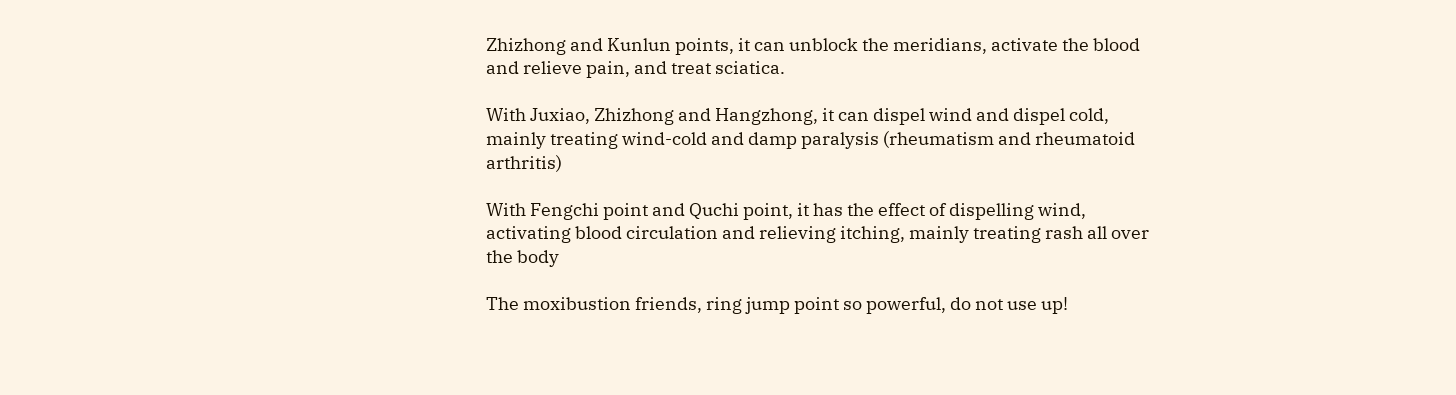Zhizhong and Kunlun points, it can unblock the meridians, activate the blood and relieve pain, and treat sciatica.

With Juxiao, Zhizhong and Hangzhong, it can dispel wind and dispel cold, mainly treating wind-cold and damp paralysis (rheumatism and rheumatoid arthritis)

With Fengchi point and Quchi point, it has the effect of dispelling wind, activating blood circulation and relieving itching, mainly treating rash all over the body

The moxibustion friends, ring jump point so powerful, do not use up!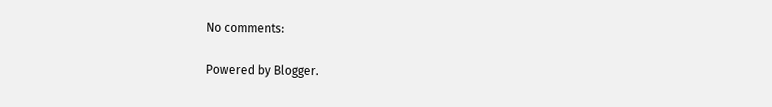No comments:

Powered by Blogger.